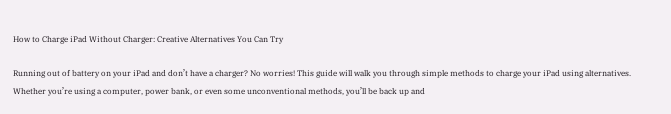How to Charge iPad Without Charger: Creative Alternatives You Can Try

Running out of battery on your iPad and don’t have a charger? No worries! This guide will walk you through simple methods to charge your iPad using alternatives. Whether you’re using a computer, power bank, or even some unconventional methods, you’ll be back up and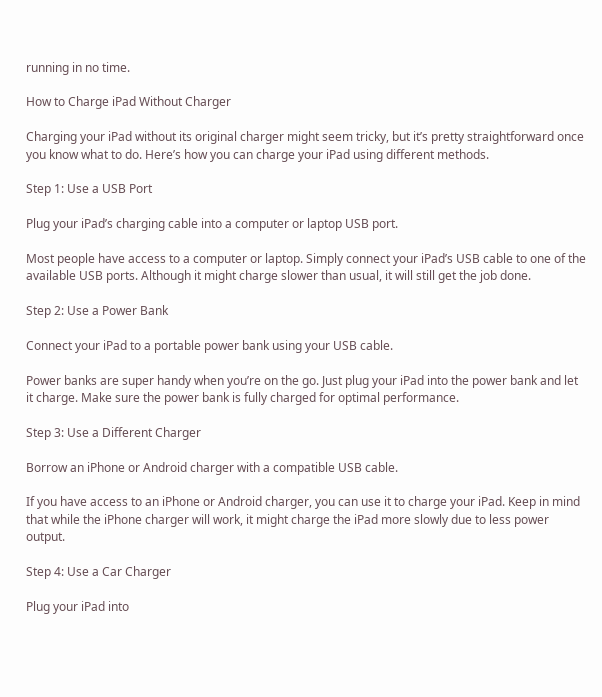running in no time.

How to Charge iPad Without Charger

Charging your iPad without its original charger might seem tricky, but it’s pretty straightforward once you know what to do. Here’s how you can charge your iPad using different methods.

Step 1: Use a USB Port

Plug your iPad’s charging cable into a computer or laptop USB port.

Most people have access to a computer or laptop. Simply connect your iPad’s USB cable to one of the available USB ports. Although it might charge slower than usual, it will still get the job done.

Step 2: Use a Power Bank

Connect your iPad to a portable power bank using your USB cable.

Power banks are super handy when you’re on the go. Just plug your iPad into the power bank and let it charge. Make sure the power bank is fully charged for optimal performance.

Step 3: Use a Different Charger

Borrow an iPhone or Android charger with a compatible USB cable.

If you have access to an iPhone or Android charger, you can use it to charge your iPad. Keep in mind that while the iPhone charger will work, it might charge the iPad more slowly due to less power output.

Step 4: Use a Car Charger

Plug your iPad into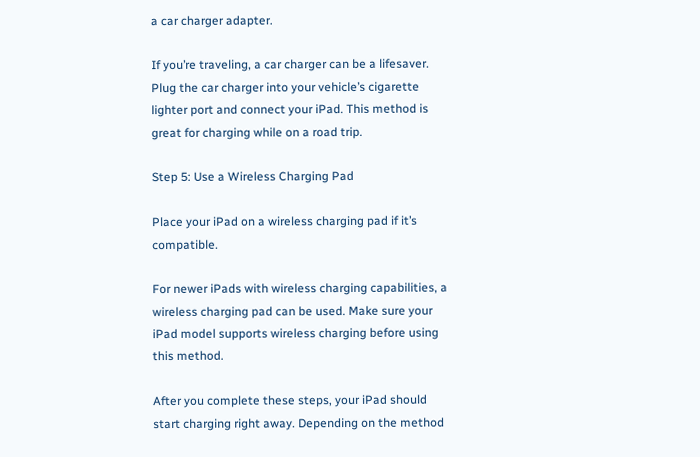a car charger adapter.

If you’re traveling, a car charger can be a lifesaver. Plug the car charger into your vehicle’s cigarette lighter port and connect your iPad. This method is great for charging while on a road trip.

Step 5: Use a Wireless Charging Pad

Place your iPad on a wireless charging pad if it’s compatible.

For newer iPads with wireless charging capabilities, a wireless charging pad can be used. Make sure your iPad model supports wireless charging before using this method.

After you complete these steps, your iPad should start charging right away. Depending on the method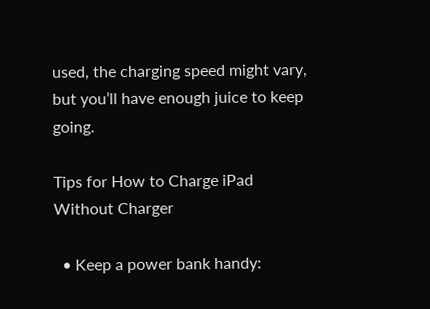used, the charging speed might vary, but you’ll have enough juice to keep going.

Tips for How to Charge iPad Without Charger

  • Keep a power bank handy: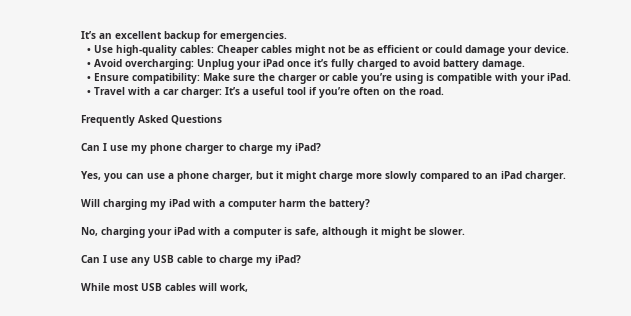It’s an excellent backup for emergencies.
  • Use high-quality cables: Cheaper cables might not be as efficient or could damage your device.
  • Avoid overcharging: Unplug your iPad once it’s fully charged to avoid battery damage.
  • Ensure compatibility: Make sure the charger or cable you’re using is compatible with your iPad.
  • Travel with a car charger: It’s a useful tool if you’re often on the road.

Frequently Asked Questions

Can I use my phone charger to charge my iPad?

Yes, you can use a phone charger, but it might charge more slowly compared to an iPad charger.

Will charging my iPad with a computer harm the battery?

No, charging your iPad with a computer is safe, although it might be slower.

Can I use any USB cable to charge my iPad?

While most USB cables will work,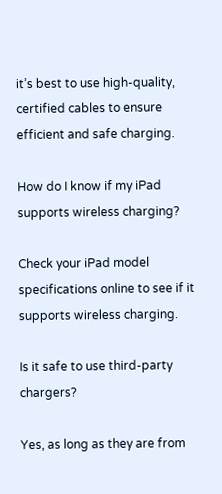it’s best to use high-quality, certified cables to ensure efficient and safe charging.

How do I know if my iPad supports wireless charging?

Check your iPad model specifications online to see if it supports wireless charging.

Is it safe to use third-party chargers?

Yes, as long as they are from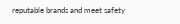reputable brands and meet safety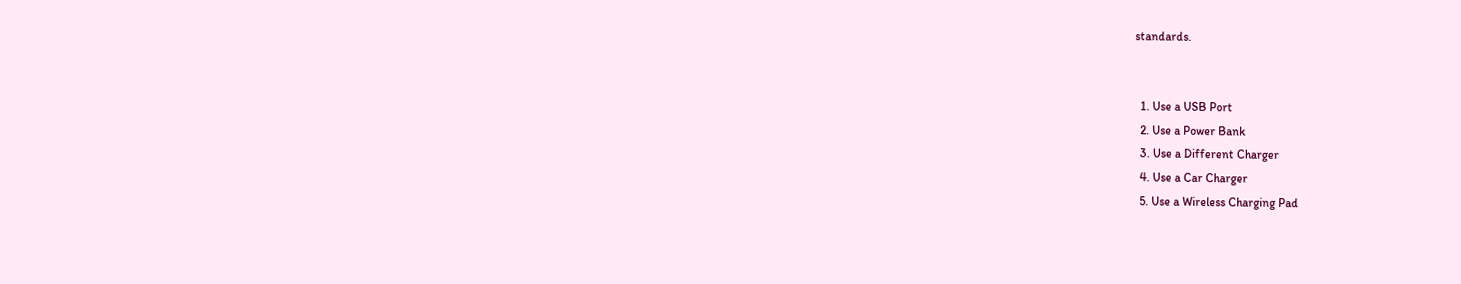standards.


  1. Use a USB Port
  2. Use a Power Bank
  3. Use a Different Charger
  4. Use a Car Charger
  5. Use a Wireless Charging Pad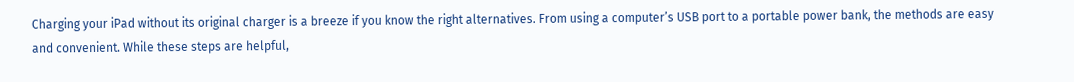Charging your iPad without its original charger is a breeze if you know the right alternatives. From using a computer’s USB port to a portable power bank, the methods are easy and convenient. While these steps are helpful,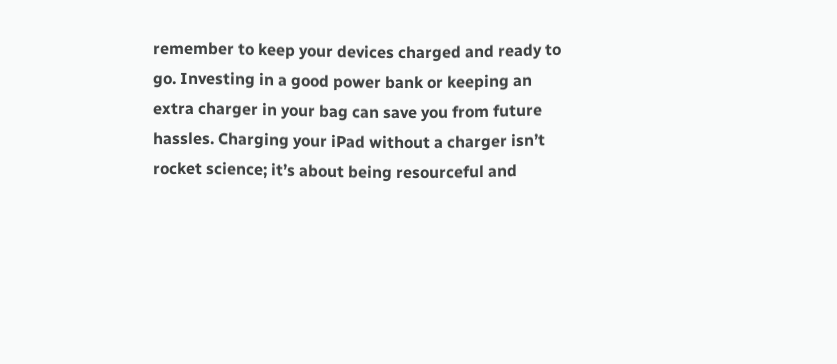remember to keep your devices charged and ready to go. Investing in a good power bank or keeping an extra charger in your bag can save you from future hassles. Charging your iPad without a charger isn’t rocket science; it’s about being resourceful and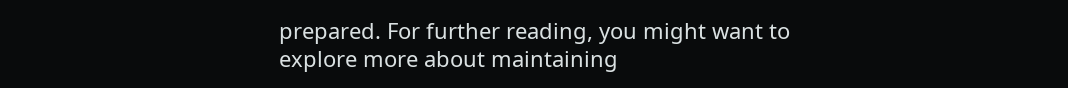prepared. For further reading, you might want to explore more about maintaining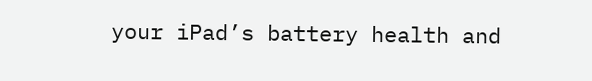your iPad’s battery health and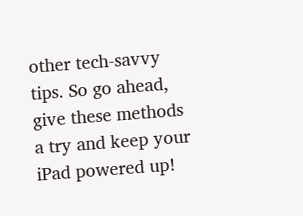other tech-savvy tips. So go ahead, give these methods a try and keep your iPad powered up!